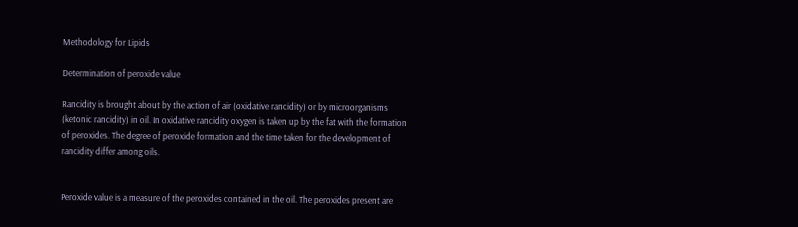Methodology for Lipids

Determination of peroxide value

Rancidity is brought about by the action of air (oxidative rancidity) or by microorganisms (ketonic rancidity) in oil. In oxidative rancidity oxygen is taken up by the fat with the formation of peroxides. The degree of peroxide formation and the time taken for the development of rancidity differ among oils.


Peroxide value is a measure of the peroxides contained in the oil. The peroxides present are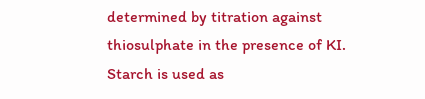determined by titration against thiosulphate in the presence of KI. Starch is used as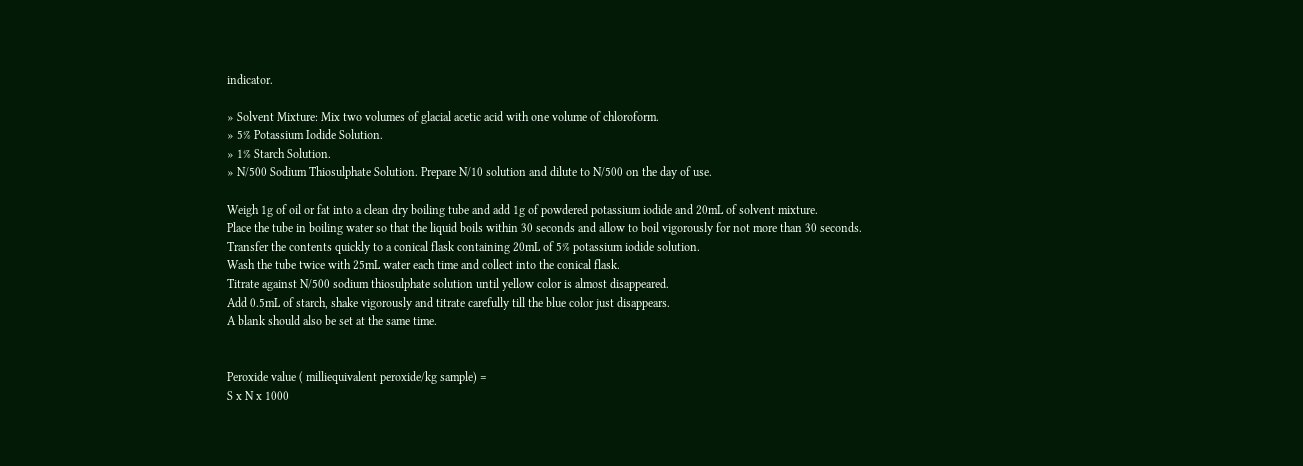indicator.

» Solvent Mixture: Mix two volumes of glacial acetic acid with one volume of chloroform.
» 5% Potassium Iodide Solution.
» 1% Starch Solution.
» N/500 Sodium Thiosulphate Solution. Prepare N/10 solution and dilute to N/500 on the day of use.

Weigh 1g of oil or fat into a clean dry boiling tube and add 1g of powdered potassium iodide and 20mL of solvent mixture.
Place the tube in boiling water so that the liquid boils within 30 seconds and allow to boil vigorously for not more than 30 seconds.
Transfer the contents quickly to a conical flask containing 20mL of 5% potassium iodide solution.
Wash the tube twice with 25mL water each time and collect into the conical flask.
Titrate against N/500 sodium thiosulphate solution until yellow color is almost disappeared.
Add 0.5mL of starch, shake vigorously and titrate carefully till the blue color just disappears.
A blank should also be set at the same time.


Peroxide value ( milliequivalent peroxide/kg sample) =
S x N x 1000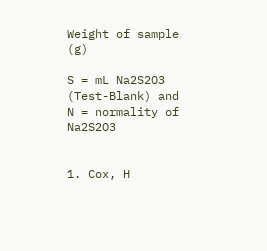Weight of sample (g)

S = mL Na2S2O3 (Test-Blank) and
N = normality of Na2S2O3


1. Cox, H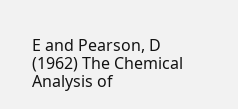E and Pearson, D (1962) The Chemical Analysis of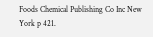Foods Chemical Publishing Co Inc New York p 421.